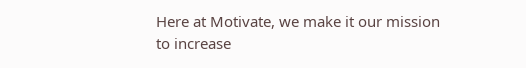Here at Motivate, we make it our mission to increase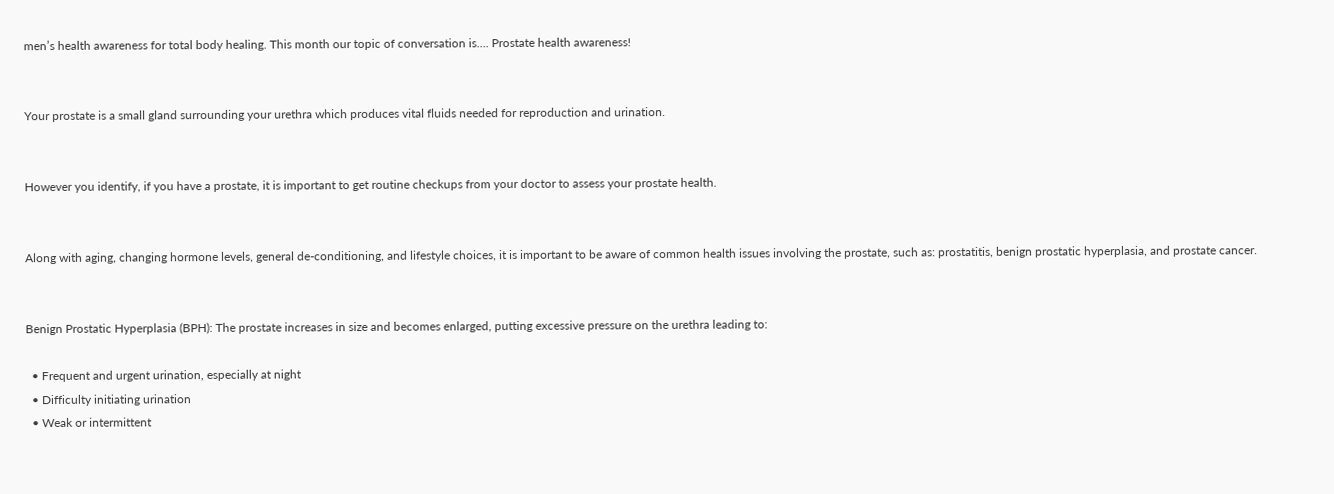men’s health awareness for total body healing. This month our topic of conversation is…. Prostate health awareness!


Your prostate is a small gland surrounding your urethra which produces vital fluids needed for reproduction and urination.


However you identify, if you have a prostate, it is important to get routine checkups from your doctor to assess your prostate health.


Along with aging, changing hormone levels, general de-conditioning, and lifestyle choices, it is important to be aware of common health issues involving the prostate, such as: prostatitis, benign prostatic hyperplasia, and prostate cancer.


Benign Prostatic Hyperplasia (BPH): The prostate increases in size and becomes enlarged, putting excessive pressure on the urethra leading to:

  • Frequent and urgent urination, especially at night
  • Difficulty initiating urination
  • Weak or intermittent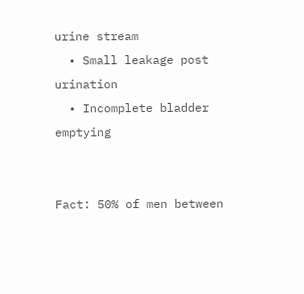urine stream
  • Small leakage post urination
  • Incomplete bladder emptying


Fact: 50% of men between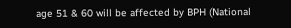age 51 & 60 will be affected by BPH (National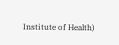Institute of Health)